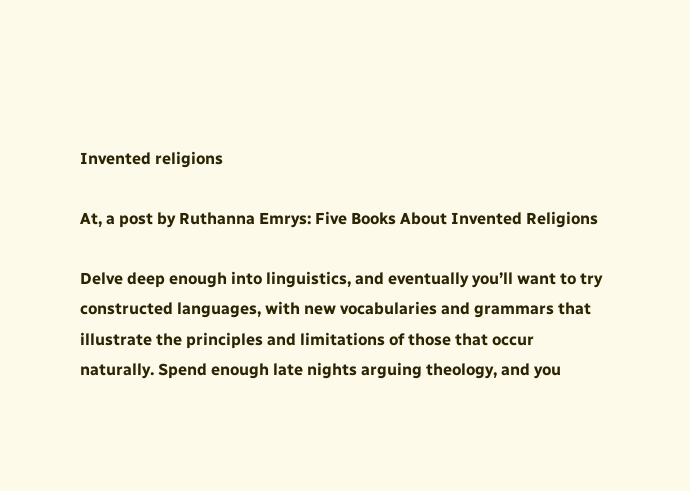Invented religions

At, a post by Ruthanna Emrys: Five Books About Invented Religions

Delve deep enough into linguistics, and eventually you’ll want to try constructed languages, with new vocabularies and grammars that illustrate the principles and limitations of those that occur naturally. Spend enough late nights arguing theology, and you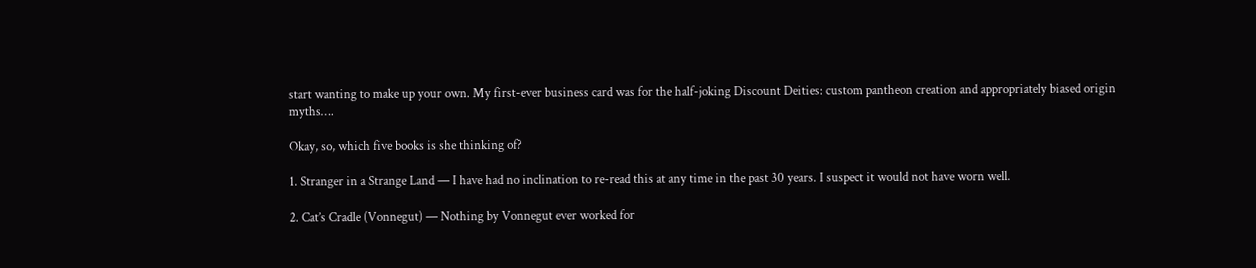start wanting to make up your own. My first-ever business card was for the half-joking Discount Deities: custom pantheon creation and appropriately biased origin myths….

Okay, so, which five books is she thinking of?

1. Stranger in a Strange Land — I have had no inclination to re-read this at any time in the past 30 years. I suspect it would not have worn well.

2. Cat’s Cradle (Vonnegut) — Nothing by Vonnegut ever worked for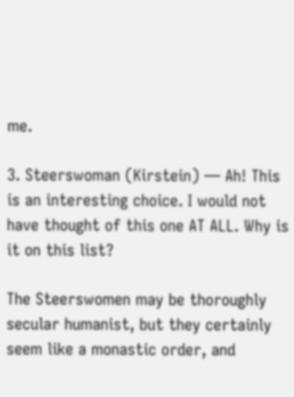me.

3. Steerswoman (Kirstein) — Ah! This is an interesting choice. I would not have thought of this one AT ALL. Why is it on this list?

The Steerswomen may be thoroughly secular humanist, but they certainly seem like a monastic order, and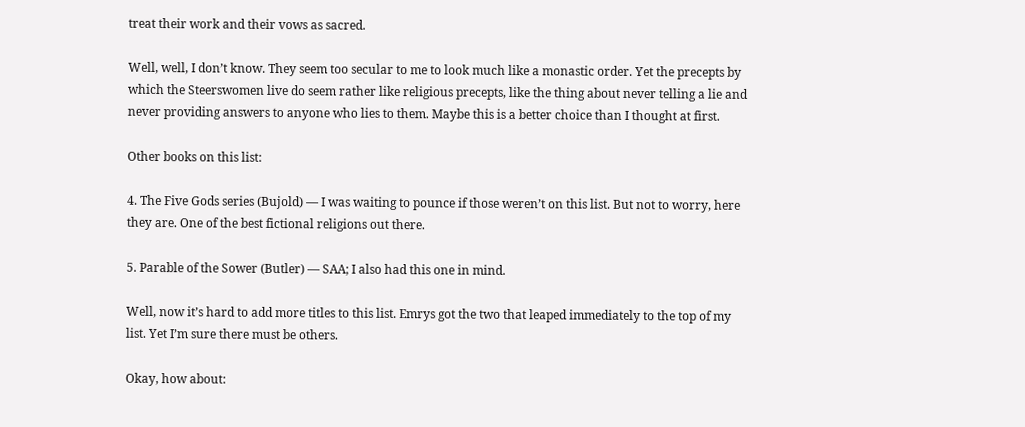treat their work and their vows as sacred.

Well, well, I don’t know. They seem too secular to me to look much like a monastic order. Yet the precepts by which the Steerswomen live do seem rather like religious precepts, like the thing about never telling a lie and never providing answers to anyone who lies to them. Maybe this is a better choice than I thought at first.

Other books on this list:

4. The Five Gods series (Bujold) — I was waiting to pounce if those weren’t on this list. But not to worry, here they are. One of the best fictional religions out there.

5. Parable of the Sower (Butler) — SAA; I also had this one in mind.

Well, now it’s hard to add more titles to this list. Emrys got the two that leaped immediately to the top of my list. Yet I’m sure there must be others.

Okay, how about: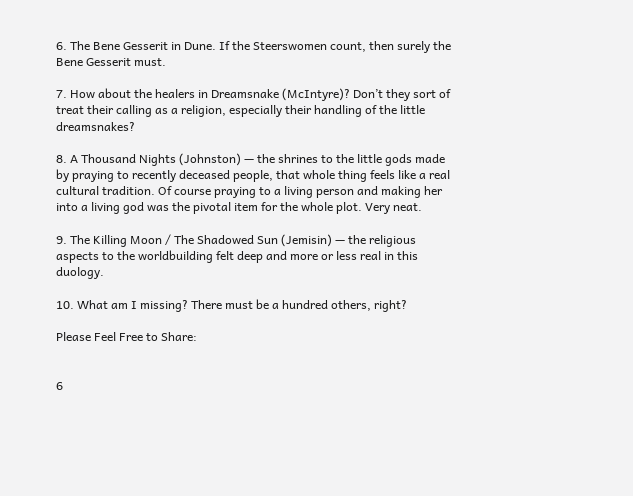6. The Bene Gesserit in Dune. If the Steerswomen count, then surely the Bene Gesserit must.

7. How about the healers in Dreamsnake (McIntyre)? Don’t they sort of treat their calling as a religion, especially their handling of the little dreamsnakes?

8. A Thousand Nights (Johnston) — the shrines to the little gods made by praying to recently deceased people, that whole thing feels like a real cultural tradition. Of course praying to a living person and making her into a living god was the pivotal item for the whole plot. Very neat.

9. The Killing Moon / The Shadowed Sun (Jemisin) — the religious aspects to the worldbuilding felt deep and more or less real in this duology.

10. What am I missing? There must be a hundred others, right?

Please Feel Free to Share:


6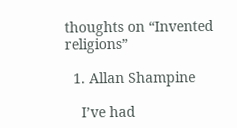thoughts on “Invented religions”

  1. Allan Shampine

    I’ve had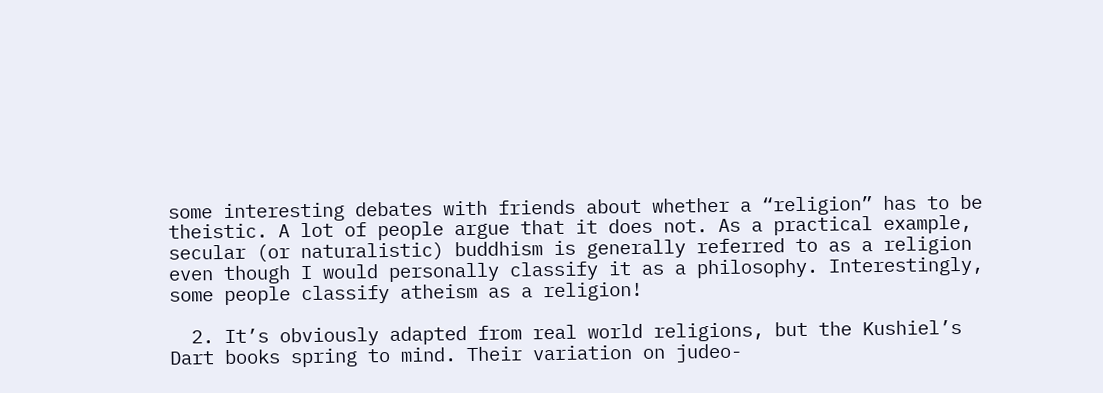some interesting debates with friends about whether a “religion” has to be theistic. A lot of people argue that it does not. As a practical example, secular (or naturalistic) buddhism is generally referred to as a religion even though I would personally classify it as a philosophy. Interestingly, some people classify atheism as a religion!

  2. It’s obviously adapted from real world religions, but the Kushiel’s Dart books spring to mind. Their variation on judeo-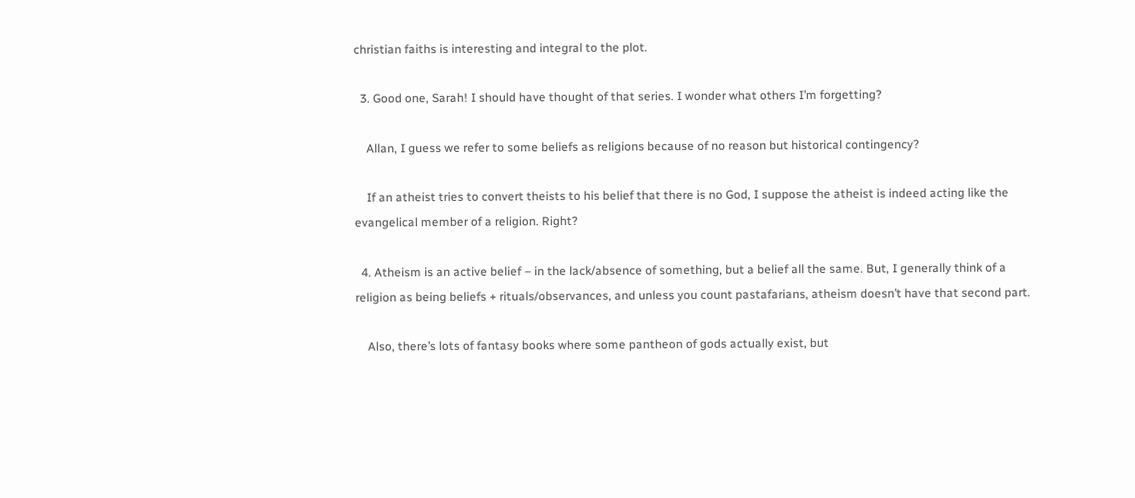christian faiths is interesting and integral to the plot.

  3. Good one, Sarah! I should have thought of that series. I wonder what others I’m forgetting?

    Allan, I guess we refer to some beliefs as religions because of no reason but historical contingency?

    If an atheist tries to convert theists to his belief that there is no God, I suppose the atheist is indeed acting like the evangelical member of a religion. Right?

  4. Atheism is an active belief – in the lack/absence of something, but a belief all the same. But, I generally think of a religion as being beliefs + rituals/observances, and unless you count pastafarians, atheism doesn’t have that second part.

    Also, there’s lots of fantasy books where some pantheon of gods actually exist, but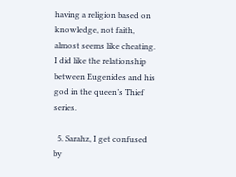having a religion based on knowledge, not faith, almost seems like cheating. I did like the relationship between Eugenides and his god in the queen’s Thief series.

  5. Sarahz, I get confused by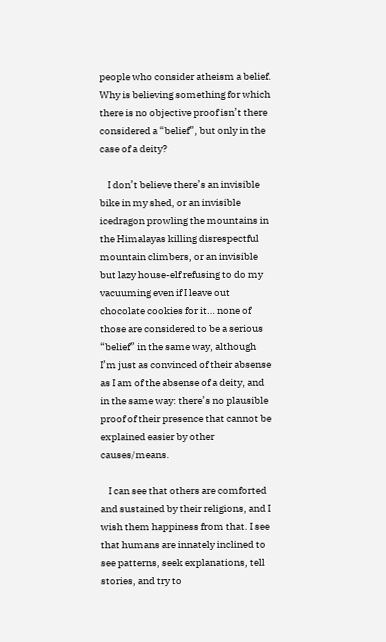people who consider atheism a belief. Why is believing something for which there is no objective proof isn’t there considered a “belief”, but only in the case of a deity?

    I don’t believe there’s an invisible bike in my shed, or an invisible icedragon prowling the mountains in the Himalayas killing disrespectful mountain climbers, or an invisible but lazy house-elf refusing to do my vacuuming even if I leave out chocolate cookies for it… none of those are considered to be a serious “belief” in the same way, although I’m just as convinced of their absense as I am of the absense of a deity, and in the same way: there’s no plausible proof of their presence that cannot be explained easier by other causes/means.

    I can see that others are comforted and sustained by their religions, and I wish them happiness from that. I see that humans are innately inclined to see patterns, seek explanations, tell stories, and try to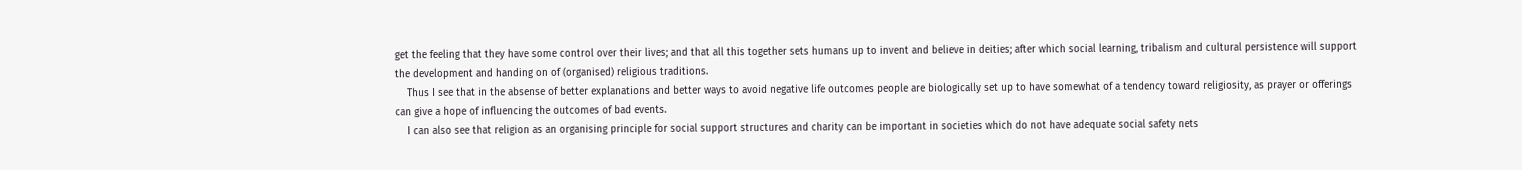get the feeling that they have some control over their lives; and that all this together sets humans up to invent and believe in deities; after which social learning, tribalism and cultural persistence will support the development and handing on of (organised) religious traditions.
    Thus I see that in the absense of better explanations and better ways to avoid negative life outcomes people are biologically set up to have somewhat of a tendency toward religiosity, as prayer or offerings can give a hope of influencing the outcomes of bad events.
    I can also see that religion as an organising principle for social support structures and charity can be important in societies which do not have adequate social safety nets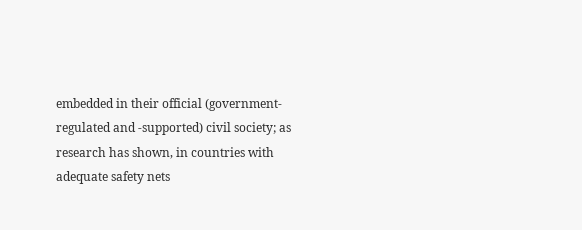embedded in their official (government-regulated and -supported) civil society; as research has shown, in countries with adequate safety nets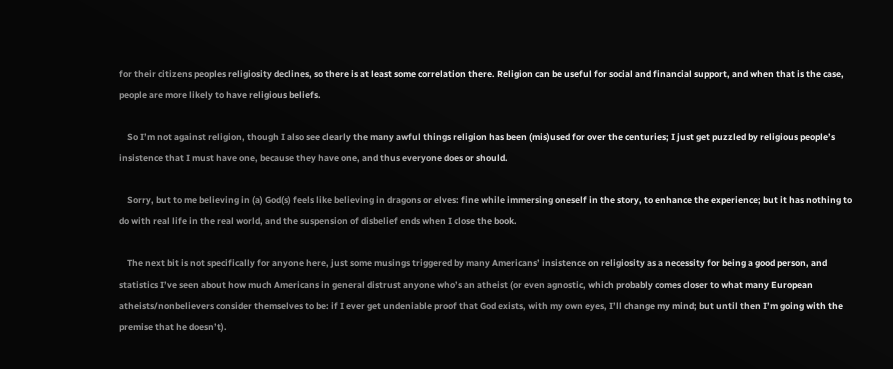for their citizens peoples religiosity declines, so there is at least some correlation there. Religion can be useful for social and financial support, and when that is the case, people are more likely to have religious beliefs.

    So I’m not against religion, though I also see clearly the many awful things religion has been (mis)used for over the centuries; I just get puzzled by religious people’s insistence that I must have one, because they have one, and thus everyone does or should.

    Sorry, but to me believing in (a) God(s) feels like believing in dragons or elves: fine while immersing oneself in the story, to enhance the experience; but it has nothing to do with real life in the real world, and the suspension of disbelief ends when I close the book.

    The next bit is not specifically for anyone here, just some musings triggered by many Americans’ insistence on religiosity as a necessity for being a good person, and statistics I’ve seen about how much Americans in general distrust anyone who’s an atheist (or even agnostic, which probably comes closer to what many European atheists/nonbelievers consider themselves to be: if I ever get undeniable proof that God exists, with my own eyes, I’ll change my mind; but until then I’m going with the premise that he doesn’t).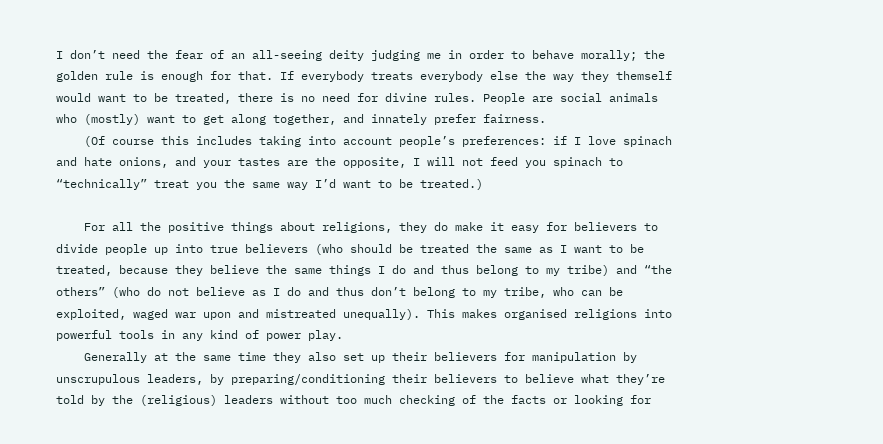I don’t need the fear of an all-seeing deity judging me in order to behave morally; the golden rule is enough for that. If everybody treats everybody else the way they themself would want to be treated, there is no need for divine rules. People are social animals who (mostly) want to get along together, and innately prefer fairness.
    (Of course this includes taking into account people’s preferences: if I love spinach and hate onions, and your tastes are the opposite, I will not feed you spinach to “technically” treat you the same way I’d want to be treated.)

    For all the positive things about religions, they do make it easy for believers to divide people up into true believers (who should be treated the same as I want to be treated, because they believe the same things I do and thus belong to my tribe) and “the others” (who do not believe as I do and thus don’t belong to my tribe, who can be exploited, waged war upon and mistreated unequally). This makes organised religions into powerful tools in any kind of power play.
    Generally at the same time they also set up their believers for manipulation by unscrupulous leaders, by preparing/conditioning their believers to believe what they’re told by the (religious) leaders without too much checking of the facts or looking for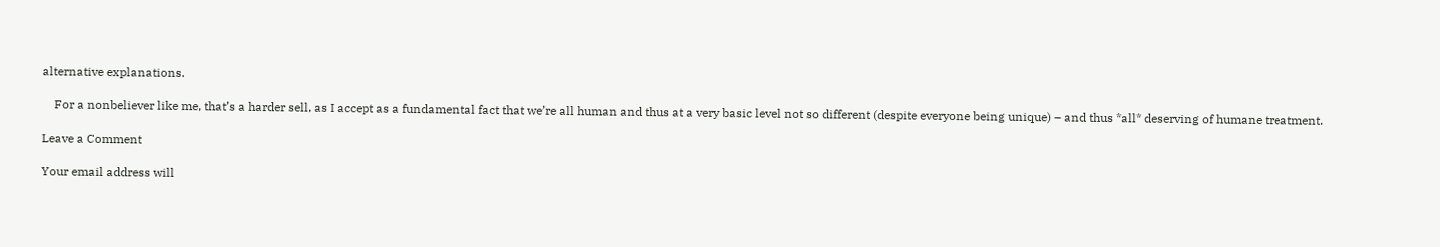alternative explanations.

    For a nonbeliever like me, that’s a harder sell, as I accept as a fundamental fact that we’re all human and thus at a very basic level not so different (despite everyone being unique) – and thus *all* deserving of humane treatment.

Leave a Comment

Your email address will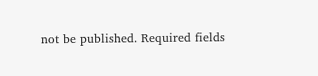not be published. Required fields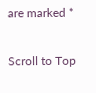are marked *

Scroll to Top